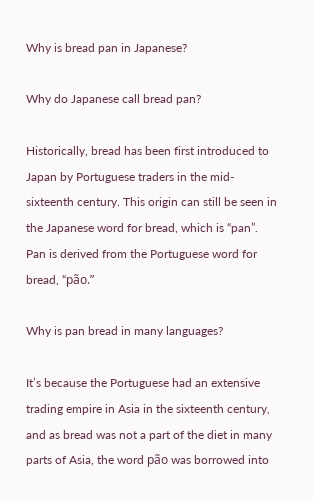Why is bread pan in Japanese?

Why do Japanese call bread pan?

Historically, bread has been first introduced to Japan by Portuguese traders in the mid-sixteenth century. This origin can still be seen in the Japanese word for bread, which is “pan”. Pan is derived from the Portuguese word for bread, “pão.”

Why is pan bread in many languages?

It’s because the Portuguese had an extensive trading empire in Asia in the sixteenth century, and as bread was not a part of the diet in many parts of Asia, the word pão was borrowed into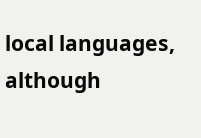local languages, although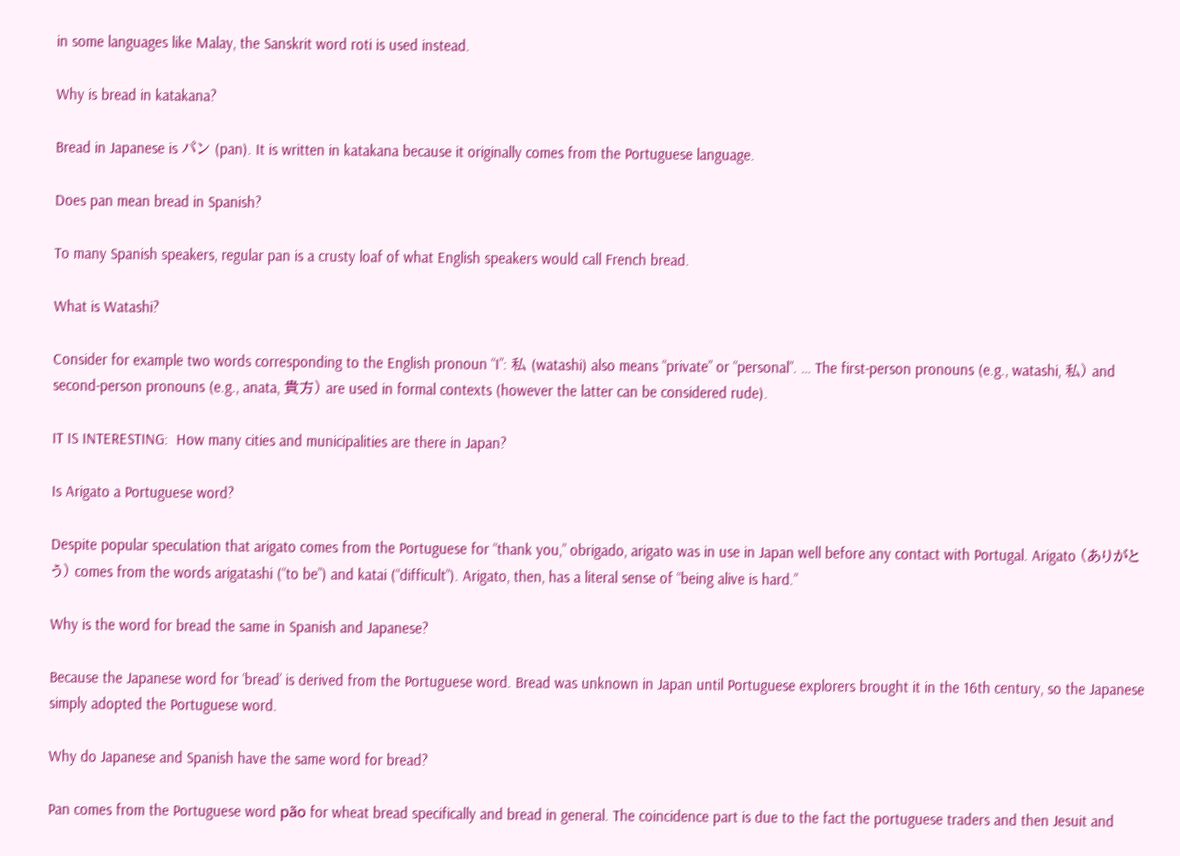in some languages like Malay, the Sanskrit word roti is used instead.

Why is bread in katakana?

Bread in Japanese is パン (pan). It is written in katakana because it originally comes from the Portuguese language.

Does pan mean bread in Spanish?

To many Spanish speakers, regular pan is a crusty loaf of what English speakers would call French bread.

What is Watashi?

Consider for example two words corresponding to the English pronoun “I”: 私 (watashi) also means “private” or “personal”. … The first-person pronouns (e.g., watashi, 私) and second-person pronouns (e.g., anata, 貴方) are used in formal contexts (however the latter can be considered rude).

IT IS INTERESTING:  How many cities and municipalities are there in Japan?

Is Arigato a Portuguese word?

Despite popular speculation that arigato comes from the Portuguese for “thank you,” obrigado, arigato was in use in Japan well before any contact with Portugal. Arigato (ありがとう) comes from the words arigatashi (“to be”) and katai (“difficult”). Arigato, then, has a literal sense of “being alive is hard.”

Why is the word for bread the same in Spanish and Japanese?

Because the Japanese word for ‘bread’ is derived from the Portuguese word. Bread was unknown in Japan until Portuguese explorers brought it in the 16th century, so the Japanese simply adopted the Portuguese word.

Why do Japanese and Spanish have the same word for bread?

Pan comes from the Portuguese word pão for wheat bread specifically and bread in general. The coincidence part is due to the fact the portuguese traders and then Jesuit and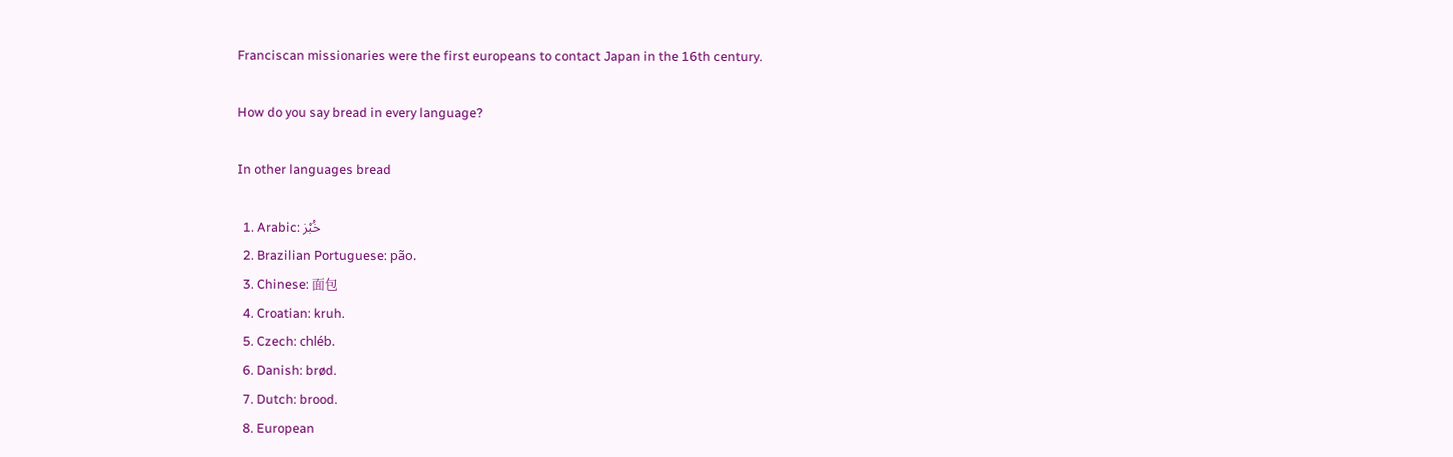Franciscan missionaries were the first europeans to contact Japan in the 16th century.

How do you say bread in every language?

In other languages bread

  1. Arabic: خُبْز
  2. Brazilian Portuguese: pão.
  3. Chinese: 面包
  4. Croatian: kruh.
  5. Czech: chléb.
  6. Danish: brød.
  7. Dutch: brood.
  8. European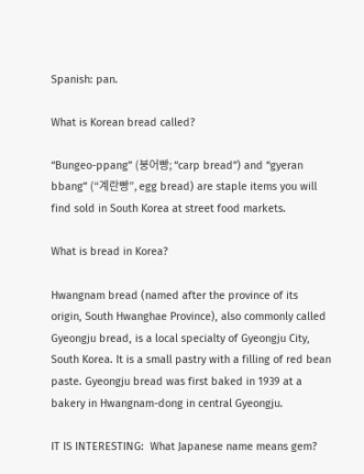Spanish: pan.

What is Korean bread called?

“Bungeo-ppang” (붕어빵; “carp bread”) and “gyeran bbang” (“계란빵”, egg bread) are staple items you will find sold in South Korea at street food markets.

What is bread in Korea?

Hwangnam bread (named after the province of its origin, South Hwanghae Province), also commonly called Gyeongju bread, is a local specialty of Gyeongju City, South Korea. It is a small pastry with a filling of red bean paste. Gyeongju bread was first baked in 1939 at a bakery in Hwangnam-dong in central Gyeongju.

IT IS INTERESTING:  What Japanese name means gem?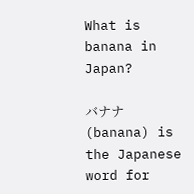What is banana in Japan?

バナナ (banana) is the Japanese word for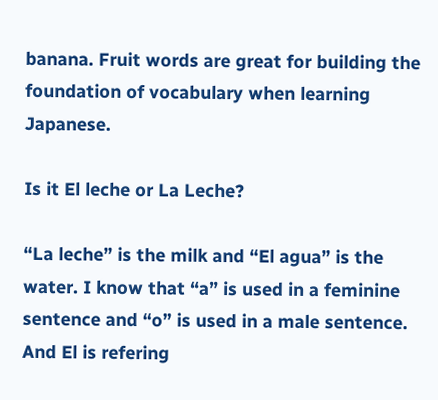banana. Fruit words are great for building the foundation of vocabulary when learning Japanese.

Is it El leche or La Leche?

“La leche” is the milk and “El agua” is the water. I know that “a” is used in a feminine sentence and “o” is used in a male sentence. And El is refering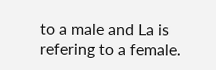to a male and La is refering to a female.